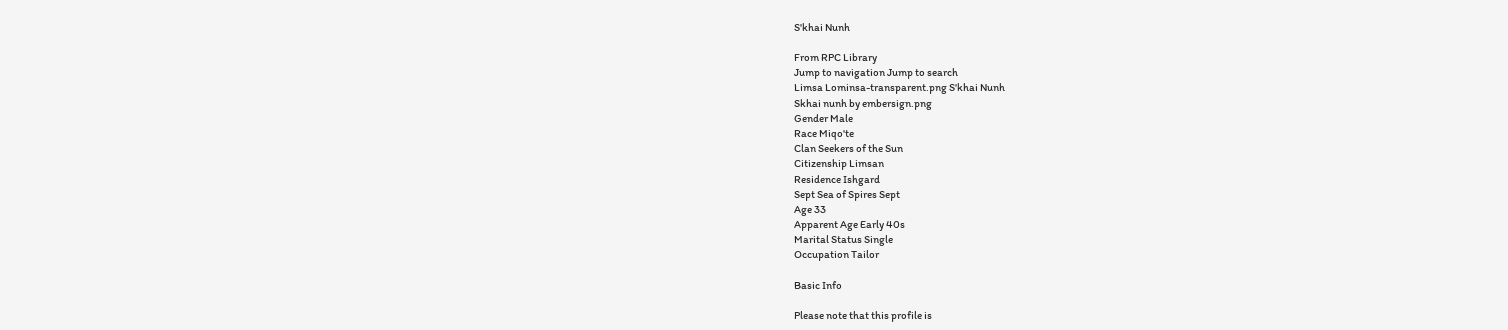S'khai Nunh

From RPC Library
Jump to navigation Jump to search
Limsa Lominsa-transparent.png S'khai Nunh
Skhai nunh by embersign.png
Gender Male
Race Miqo'te
Clan Seekers of the Sun
Citizenship Limsan
Residence Ishgard
Sept Sea of Spires Sept
Age 33
Apparent Age Early 40s
Marital Status Single
Occupation Tailor

Basic Info

Please note that this profile is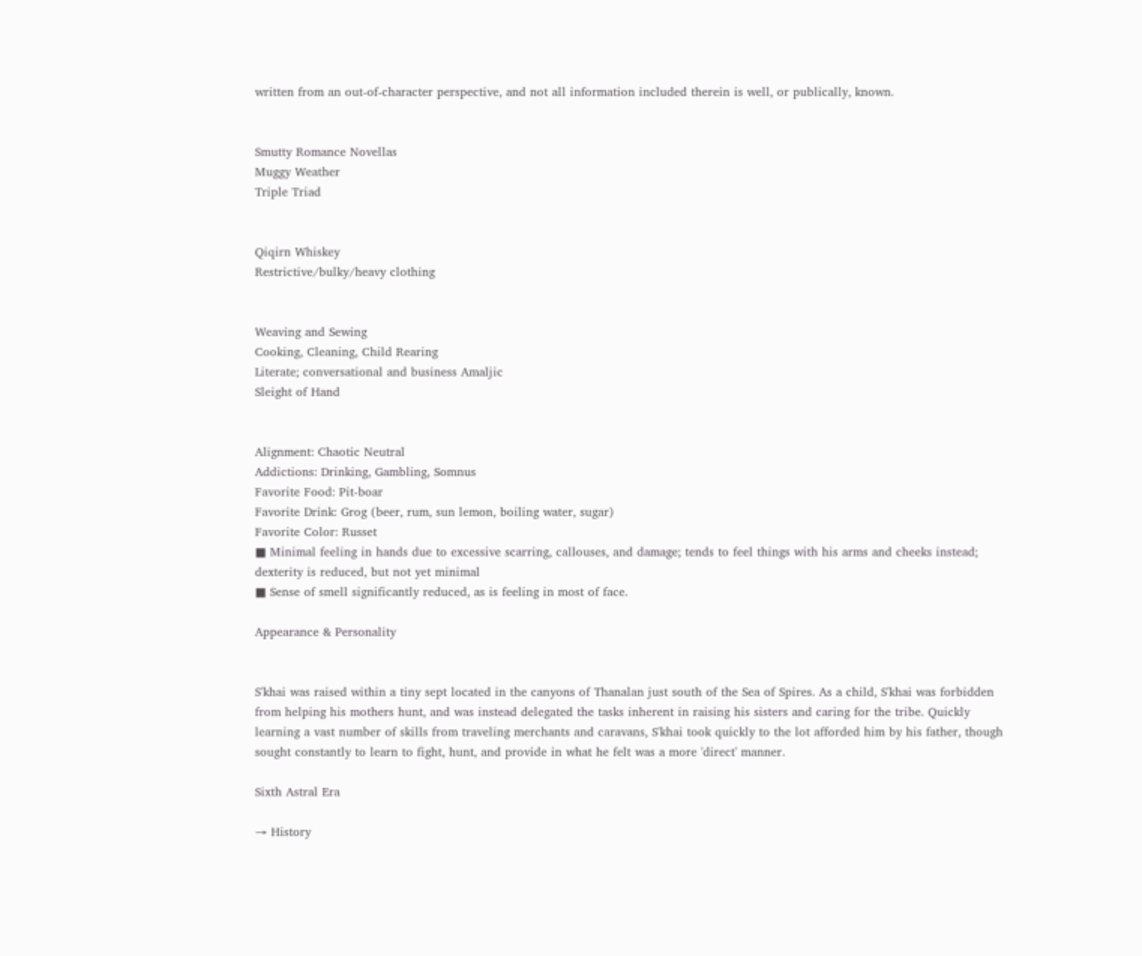written from an out-of-character perspective, and not all information included therein is well, or publically, known.


Smutty Romance Novellas
Muggy Weather
Triple Triad


Qiqirn Whiskey
Restrictive/bulky/heavy clothing


Weaving and Sewing
Cooking, Cleaning, Child Rearing
Literate; conversational and business Amaljic
Sleight of Hand


Alignment: Chaotic Neutral
Addictions: Drinking, Gambling, Somnus
Favorite Food: Pit-boar
Favorite Drink: Grog (beer, rum, sun lemon, boiling water, sugar)
Favorite Color: Russet
■ Minimal feeling in hands due to excessive scarring, callouses, and damage; tends to feel things with his arms and cheeks instead; dexterity is reduced, but not yet minimal
■ Sense of smell significantly reduced, as is feeling in most of face.

Appearance & Personality


S'khai was raised within a tiny sept located in the canyons of Thanalan just south of the Sea of Spires. As a child, S'khai was forbidden from helping his mothers hunt, and was instead delegated the tasks inherent in raising his sisters and caring for the tribe. Quickly learning a vast number of skills from traveling merchants and caravans, S'khai took quickly to the lot afforded him by his father, though sought constantly to learn to fight, hunt, and provide in what he felt was a more 'direct' manner.

Sixth Astral Era

→ History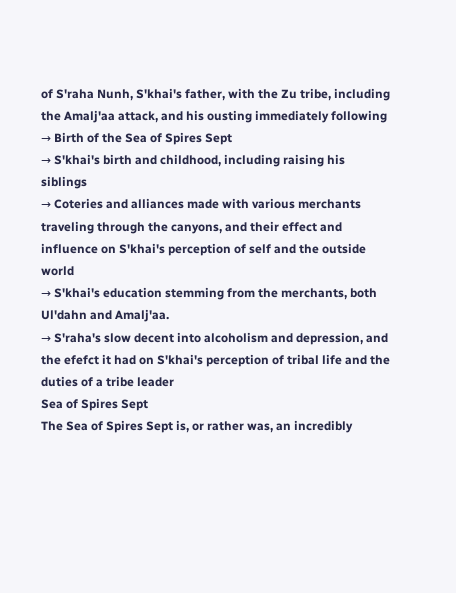of S'raha Nunh, S'khai's father, with the Zu tribe, including the Amalj'aa attack, and his ousting immediately following
→ Birth of the Sea of Spires Sept
→ S'khai's birth and childhood, including raising his siblings
→ Coteries and alliances made with various merchants traveling through the canyons, and their effect and influence on S'khai's perception of self and the outside world
→ S'khai's education stemming from the merchants, both Ul'dahn and Amalj'aa.
→ S'raha's slow decent into alcoholism and depression, and the efefct it had on S'khai's perception of tribal life and the duties of a tribe leader
Sea of Spires Sept
The Sea of Spires Sept is, or rather was, an incredibly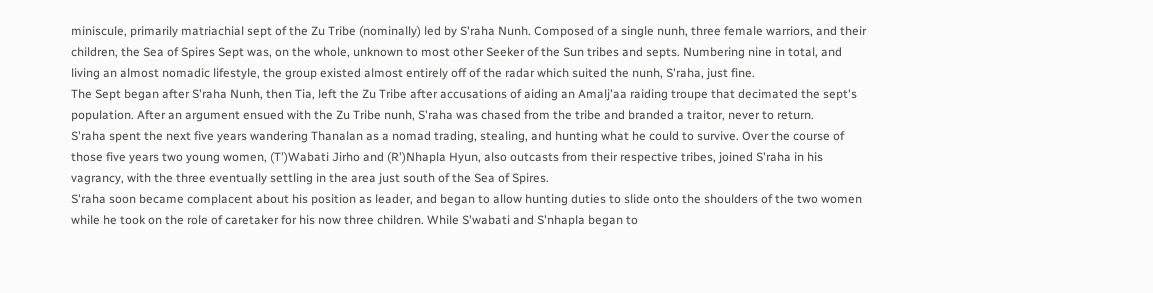miniscule, primarily matriachial sept of the Zu Tribe (nominally) led by S'raha Nunh. Composed of a single nunh, three female warriors, and their children, the Sea of Spires Sept was, on the whole, unknown to most other Seeker of the Sun tribes and septs. Numbering nine in total, and living an almost nomadic lifestyle, the group existed almost entirely off of the radar which suited the nunh, S'raha, just fine.
The Sept began after S'raha Nunh, then Tia, left the Zu Tribe after accusations of aiding an Amalj'aa raiding troupe that decimated the sept's population. After an argument ensued with the Zu Tribe nunh, S'raha was chased from the tribe and branded a traitor, never to return.
S'raha spent the next five years wandering Thanalan as a nomad trading, stealing, and hunting what he could to survive. Over the course of those five years two young women, (T')Wabati Jirho and (R')Nhapla Hyun, also outcasts from their respective tribes, joined S'raha in his vagrancy, with the three eventually settling in the area just south of the Sea of Spires.
S'raha soon became complacent about his position as leader, and began to allow hunting duties to slide onto the shoulders of the two women while he took on the role of caretaker for his now three children. While S'wabati and S'nhapla began to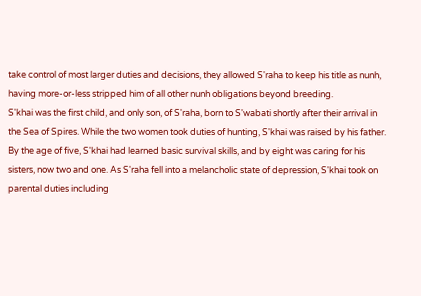take control of most larger duties and decisions, they allowed S'raha to keep his title as nunh, having more-or-less stripped him of all other nunh obligations beyond breeding.
S'khai was the first child, and only son, of S'raha, born to S'wabati shortly after their arrival in the Sea of Spires. While the two women took duties of hunting, S'khai was raised by his father. By the age of five, S'khai had learned basic survival skills, and by eight was caring for his sisters, now two and one. As S'raha fell into a melancholic state of depression, S'khai took on parental duties including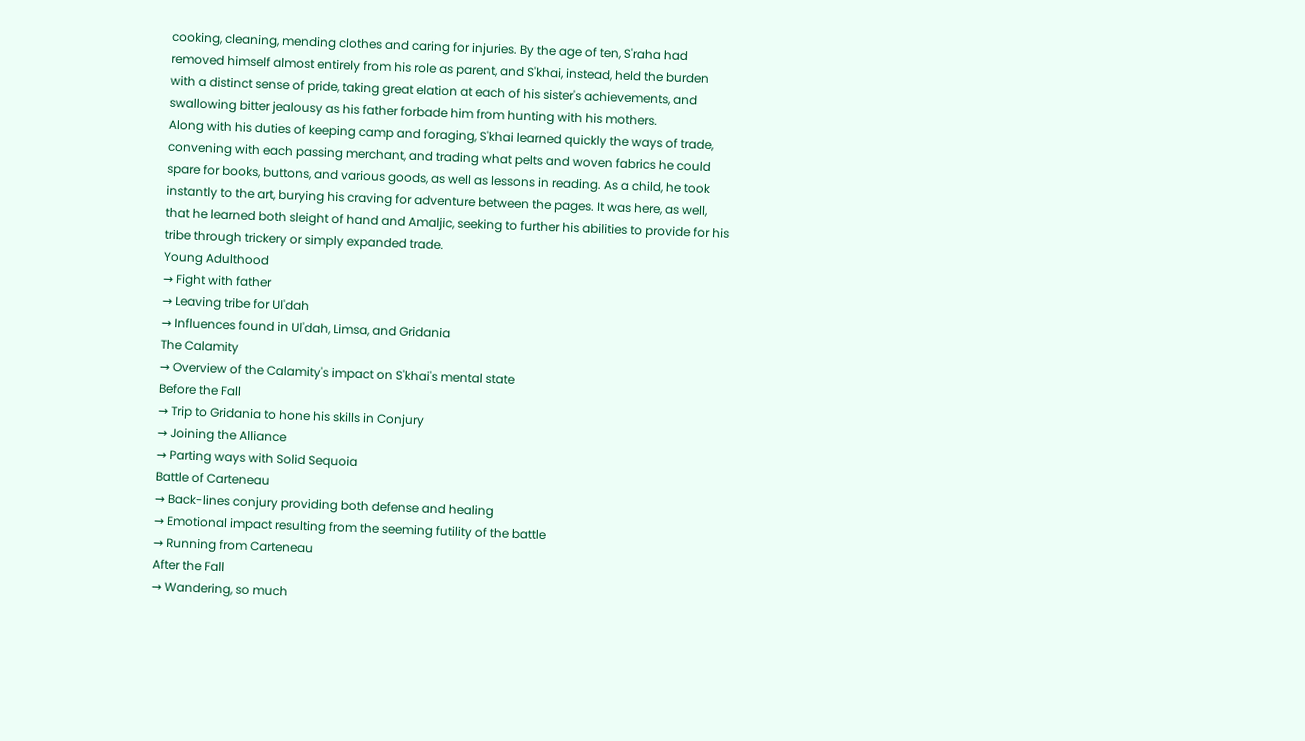cooking, cleaning, mending clothes and caring for injuries. By the age of ten, S'raha had removed himself almost entirely from his role as parent, and S'khai, instead, held the burden with a distinct sense of pride, taking great elation at each of his sister's achievements, and swallowing bitter jealousy as his father forbade him from hunting with his mothers.
Along with his duties of keeping camp and foraging, S'khai learned quickly the ways of trade, convening with each passing merchant, and trading what pelts and woven fabrics he could spare for books, buttons, and various goods, as well as lessons in reading. As a child, he took instantly to the art, burying his craving for adventure between the pages. It was here, as well, that he learned both sleight of hand and Amaljic, seeking to further his abilities to provide for his tribe through trickery or simply expanded trade.
Young Adulthood
→ Fight with father
→ Leaving tribe for Ul'dah
→ Influences found in Ul'dah, Limsa, and Gridania
The Calamity
→ Overview of the Calamity's impact on S'khai's mental state
Before the Fall
→ Trip to Gridania to hone his skills in Conjury
→ Joining the Alliance
→ Parting ways with Solid Sequoia
Battle of Carteneau
→ Back-lines conjury providing both defense and healing
→ Emotional impact resulting from the seeming futility of the battle
→ Running from Carteneau
After the Fall
→ Wandering, so much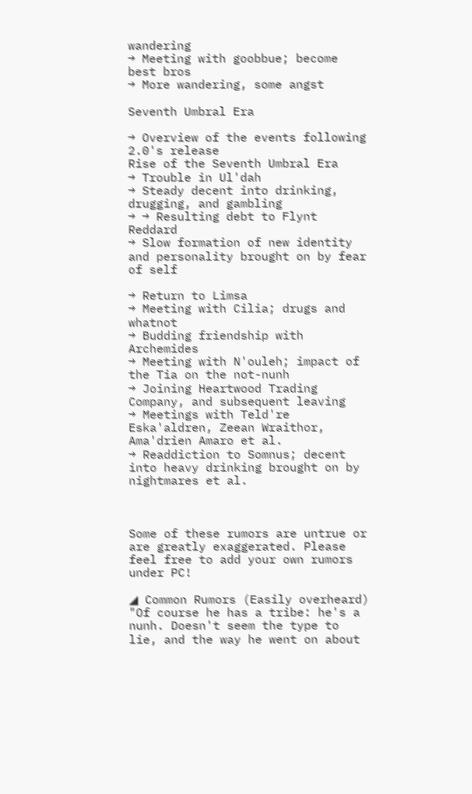wandering
→ Meeting with goobbue; become best bros
→ More wandering, some angst

Seventh Umbral Era

→ Overview of the events following 2.0's release
Rise of the Seventh Umbral Era
→ Trouble in Ul'dah
→ Steady decent into drinking, drugging, and gambling
→ → Resulting debt to Flynt Reddard
→ Slow formation of new identity and personality brought on by fear of self

→ Return to Limsa
→ Meeting with Cilia; drugs and whatnot
→ Budding friendship with Archemides
→ Meeting with N'ouleh; impact of the Tia on the not-nunh
→ Joining Heartwood Trading Company, and subsequent leaving
→ Meetings with Teld're Eska'aldren, Zeean Wraithor, Ama'drien Amaro et al.
→ Readdiction to Somnus; decent into heavy drinking brought on by nightmares et al.



Some of these rumors are untrue or are greatly exaggerated. Please feel free to add your own rumors under PC!

◢ Common Rumors (Easily overheard)
"Of course he has a tribe: he's a nunh. Doesn't seem the type to lie, and the way he went on about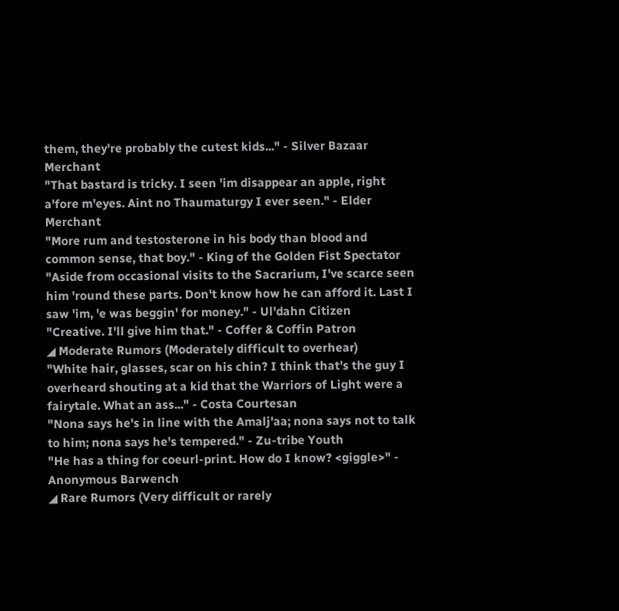them, they're probably the cutest kids..." - Silver Bazaar Merchant
"That bastard is tricky. I seen 'im disappear an apple, right a'fore m'eyes. Aint no Thaumaturgy I ever seen." - Elder Merchant
"More rum and testosterone in his body than blood and common sense, that boy." - King of the Golden Fist Spectator
"Aside from occasional visits to the Sacrarium, I've scarce seen him 'round these parts. Don't know how he can afford it. Last I saw 'im, 'e was beggin' for money." - Ul'dahn Citizen
"Creative. I'll give him that." - Coffer & Coffin Patron
◢ Moderate Rumors (Moderately difficult to overhear)
"White hair, glasses, scar on his chin? I think that's the guy I overheard shouting at a kid that the Warriors of Light were a fairytale. What an ass..." - Costa Courtesan
"Nona says he's in line with the Amalj'aa; nona says not to talk to him; nona says he's tempered." - Zu-tribe Youth
"He has a thing for coeurl-print. How do I know? <giggle>" - Anonymous Barwench
◢ Rare Rumors (Very difficult or rarely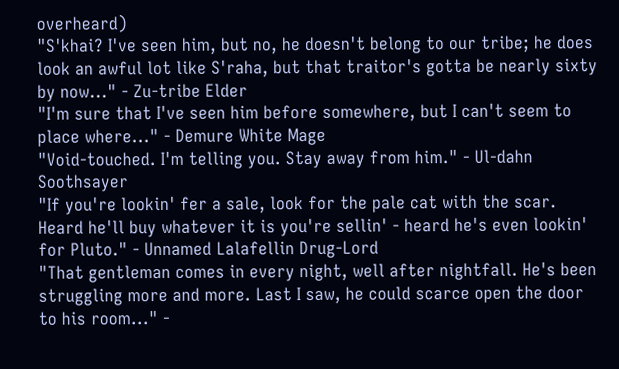overheard)
"S'khai? I've seen him, but no, he doesn't belong to our tribe; he does look an awful lot like S'raha, but that traitor's gotta be nearly sixty by now..." - Zu-tribe Elder
"I'm sure that I've seen him before somewhere, but I can't seem to place where..." - Demure White Mage
"Void-touched. I'm telling you. Stay away from him." - Ul-dahn Soothsayer
"If you're lookin' fer a sale, look for the pale cat with the scar. Heard he'll buy whatever it is you're sellin' - heard he's even lookin' for Pluto." - Unnamed Lalafellin Drug-Lord
"That gentleman comes in every night, well after nightfall. He's been struggling more and more. Last I saw, he could scarce open the door to his room..." -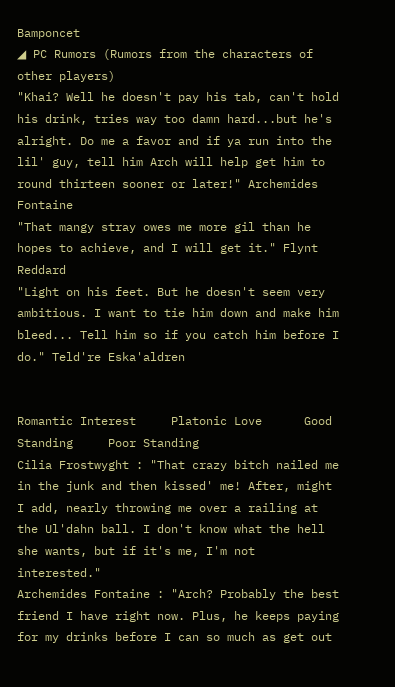Bamponcet
◢ PC Rumors (Rumors from the characters of other players)
"Khai? Well he doesn't pay his tab, can't hold his drink, tries way too damn hard...but he's alright. Do me a favor and if ya run into the lil' guy, tell him Arch will help get him to round thirteen sooner or later!" Archemides Fontaine
"That mangy stray owes me more gil than he hopes to achieve, and I will get it." Flynt Reddard
"Light on his feet. But he doesn't seem very ambitious. I want to tie him down and make him bleed... Tell him so if you catch him before I do." Teld're Eska'aldren


Romantic Interest     Platonic Love      Good Standing     Poor Standing
Cilia Frostwyght : "That crazy bitch nailed me in the junk and then kissed' me! After, might I add, nearly throwing me over a railing at the Ul'dahn ball. I don't know what the hell she wants, but if it's me, I'm not interested."
Archemides Fontaine : "Arch? Probably the best friend I have right now. Plus, he keeps paying for my drinks before I can so much as get out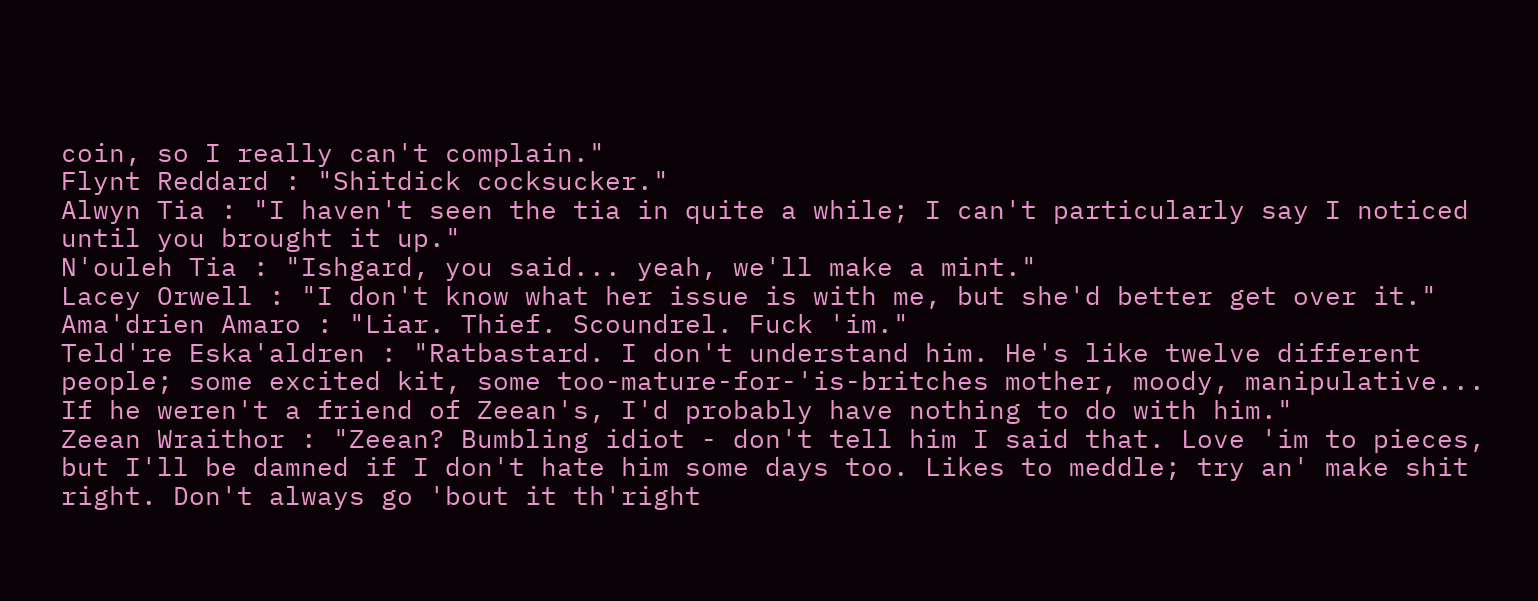coin, so I really can't complain."
Flynt Reddard : "Shitdick cocksucker."
Alwyn Tia : "I haven't seen the tia in quite a while; I can't particularly say I noticed until you brought it up."
N'ouleh Tia : "Ishgard, you said... yeah, we'll make a mint."
Lacey Orwell : "I don't know what her issue is with me, but she'd better get over it."
Ama'drien Amaro : "Liar. Thief. Scoundrel. Fuck 'im."
Teld're Eska'aldren : "Ratbastard. I don't understand him. He's like twelve different people; some excited kit, some too-mature-for-'is-britches mother, moody, manipulative... If he weren't a friend of Zeean's, I'd probably have nothing to do with him."
Zeean Wraithor : "Zeean? Bumbling idiot - don't tell him I said that. Love 'im to pieces, but I'll be damned if I don't hate him some days too. Likes to meddle; try an' make shit right. Don't always go 'bout it th'right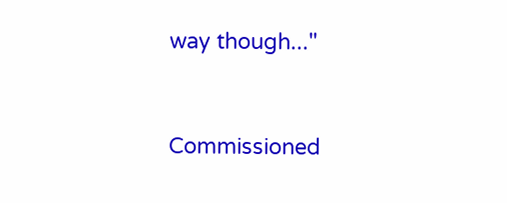way though..."


Commissioned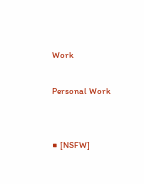Work

Personal Work


■ [NSFW]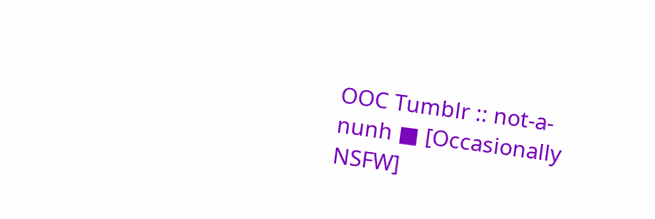OOC Tumblr :: not-a-nunh ■ [Occasionally NSFW]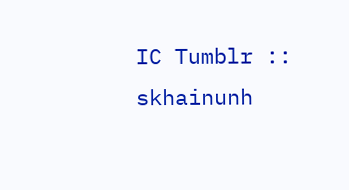IC Tumblr :: skhainunh